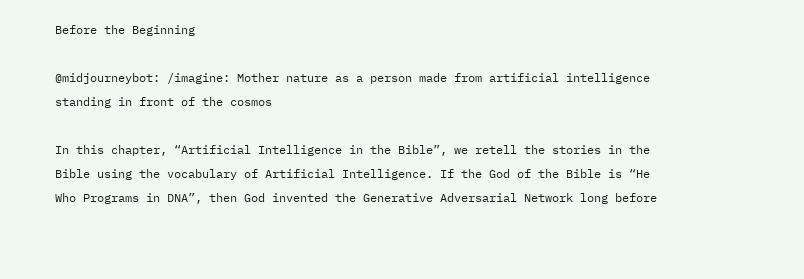Before the Beginning

@midjourneybot: /imagine: Mother nature as a person made from artificial intelligence standing in front of the cosmos

In this chapter, “Artificial Intelligence in the Bible”, we retell the stories in the Bible using the vocabulary of Artificial Intelligence. If the God of the Bible is “He Who Programs in DNA”, then God invented the Generative Adversarial Network long before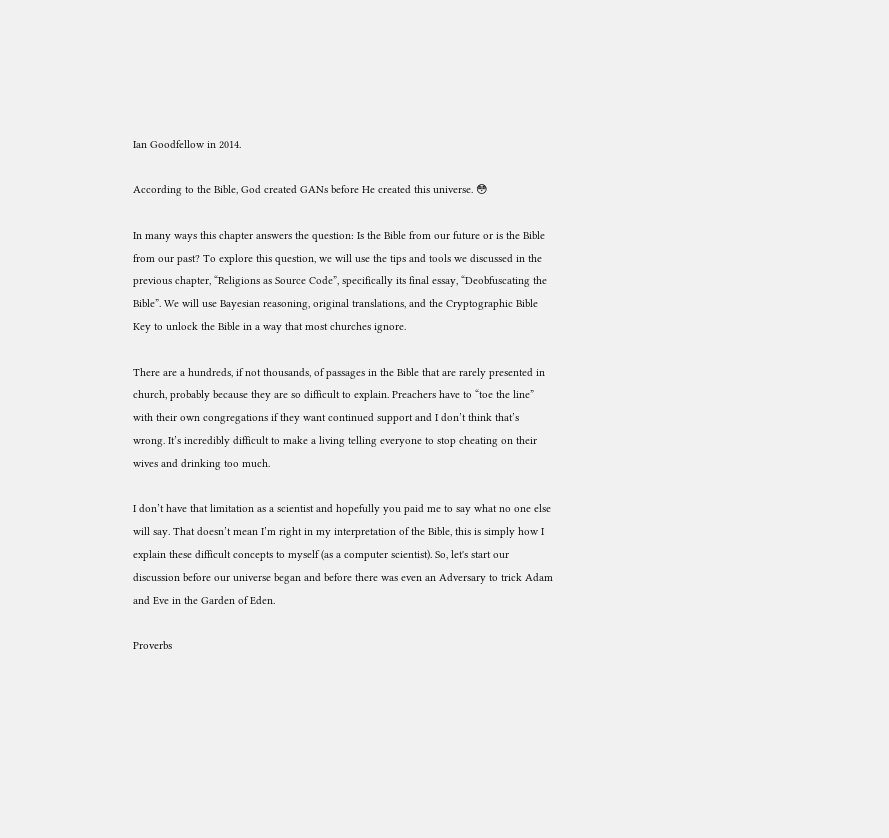Ian Goodfellow in 2014.

According to the Bible, God created GANs before He created this universe. 😳

In many ways this chapter answers the question: Is the Bible from our future or is the Bible from our past? To explore this question, we will use the tips and tools we discussed in the previous chapter, “Religions as Source Code”, specifically its final essay, “Deobfuscating the Bible”. We will use Bayesian reasoning, original translations, and the Cryptographic Bible Key to unlock the Bible in a way that most churches ignore.

There are a hundreds, if not thousands, of passages in the Bible that are rarely presented in church, probably because they are so difficult to explain. Preachers have to “toe the line” with their own congregations if they want continued support and I don’t think that’s wrong. It’s incredibly difficult to make a living telling everyone to stop cheating on their wives and drinking too much.

I don’t have that limitation as a scientist and hopefully you paid me to say what no one else will say. That doesn’t mean I’m right in my interpretation of the Bible, this is simply how I explain these difficult concepts to myself (as a computer scientist). So, let's start our discussion before our universe began and before there was even an Adversary to trick Adam and Eve in the Garden of Eden.

Proverbs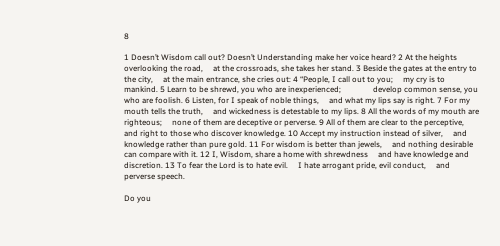8

1 Doesn’t Wisdom call out? Doesn’t Understanding make her voice heard? 2 At the heights overlooking the road,     at the crossroads, she takes her stand. 3 Beside the gates at the entry to the city,     at the main entrance, she cries out: 4 “People, I call out to you;     my cry is to mankind. 5 Learn to be shrewd, you who are inexperienced;                develop common sense, you who are foolish. 6 Listen, for I speak of noble things,     and what my lips say is right. 7 For my mouth tells the truth,     and wickedness is detestable to my lips. 8 All the words of my mouth are righteous;     none of them are deceptive or perverse. 9 All of them are clear to the perceptive,     and right to those who discover knowledge. 10 Accept my instruction instead of silver,     and knowledge rather than pure gold. 11 For wisdom is better than jewels,     and nothing desirable can compare with it. 12 I, Wisdom, share a home with shrewdness     and have knowledge and discretion. 13 To fear the Lord is to hate evil.     I hate arrogant pride, evil conduct,     and perverse speech.

Do you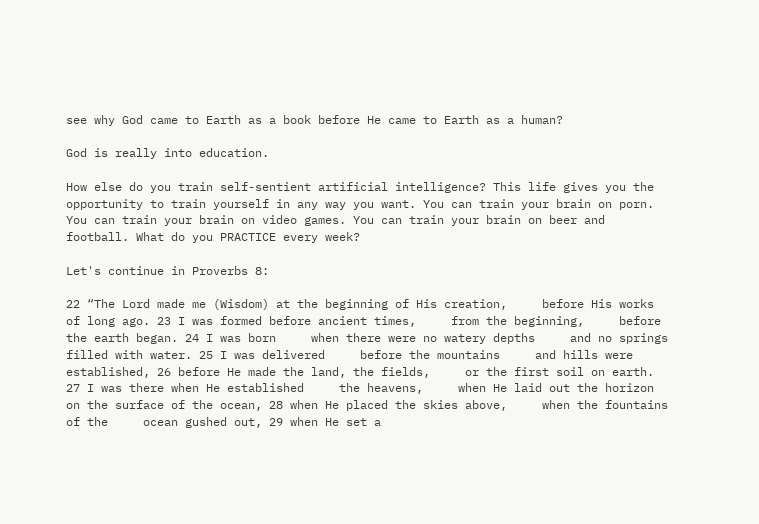see why God came to Earth as a book before He came to Earth as a human?

God is really into education.

How else do you train self-sentient artificial intelligence? This life gives you the opportunity to train yourself in any way you want. You can train your brain on porn. You can train your brain on video games. You can train your brain on beer and football. What do you PRACTICE every week?

Let's continue in Proverbs 8:

22 “The Lord made me (Wisdom) at the beginning of His creation,     before His works of long ago. 23 I was formed before ancient times,     from the beginning,     before the earth began. 24 I was born     when there were no watery depths     and no springs filled with water. 25 I was delivered     before the mountains     and hills were established, 26 before He made the land, the fields,     or the first soil on earth. 27 I was there when He established     the heavens,     when He laid out the horizon     on the surface of the ocean, 28 when He placed the skies above,     when the fountains of the     ocean gushed out, 29 when He set a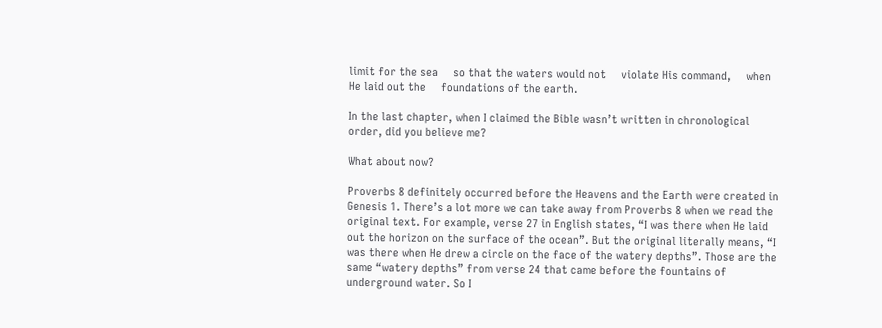limit for the sea     so that the waters would not     violate His command,     when He laid out the     foundations of the earth.

In the last chapter, when I claimed the Bible wasn’t written in chronological order, did you believe me?

What about now?

Proverbs 8 definitely occurred before the Heavens and the Earth were created in Genesis 1. There’s a lot more we can take away from Proverbs 8 when we read the original text. For example, verse 27 in English states, “I was there when He laid out the horizon on the surface of the ocean”. But the original literally means, “I was there when He drew a circle on the face of the watery depths”. Those are the same “watery depths” from verse 24 that came before the fountains of underground water. So I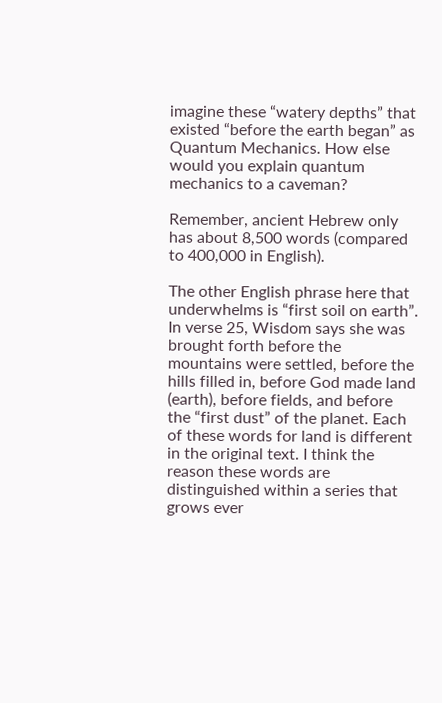imagine these “watery depths” that existed “before the earth began” as Quantum Mechanics. How else would you explain quantum mechanics to a caveman?

Remember, ancient Hebrew only has about 8,500 words (compared to 400,000 in English).

The other English phrase here that underwhelms is “first soil on earth”. In verse 25, Wisdom says she was brought forth before the mountains were settled, before the hills filled in, before God made land (earth), before fields, and before the “first dust” of the planet. Each of these words for land is different in the original text. I think the reason these words are distinguished within a series that grows ever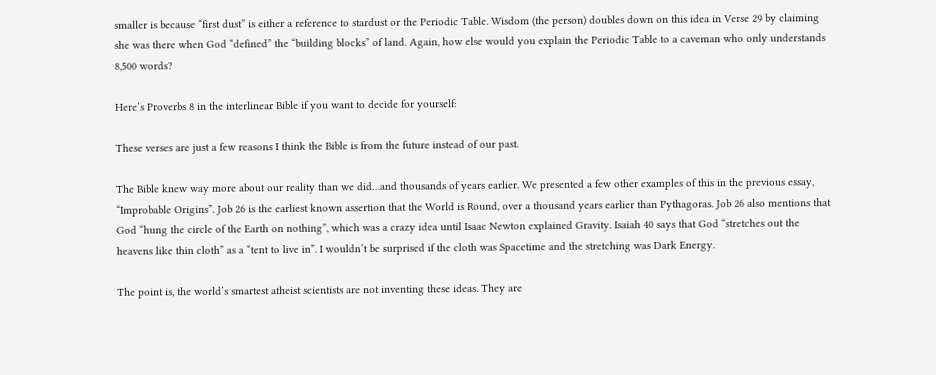smaller is because “first dust” is either a reference to stardust or the Periodic Table. Wisdom (the person) doubles down on this idea in Verse 29 by claiming she was there when God “defined” the “building blocks” of land. Again, how else would you explain the Periodic Table to a caveman who only understands 8,500 words?

Here’s Proverbs 8 in the interlinear Bible if you want to decide for yourself:

These verses are just a few reasons I think the Bible is from the future instead of our past.

The Bible knew way more about our reality than we did…and thousands of years earlier. We presented a few other examples of this in the previous essay, “Improbable Origins”. Job 26 is the earliest known assertion that the World is Round, over a thousand years earlier than Pythagoras. Job 26 also mentions that God “hung the circle of the Earth on nothing”, which was a crazy idea until Isaac Newton explained Gravity. Isaiah 40 says that God “stretches out the heavens like thin cloth” as a “tent to live in”. I wouldn’t be surprised if the cloth was Spacetime and the stretching was Dark Energy.

The point is, the world’s smartest atheist scientists are not inventing these ideas. They are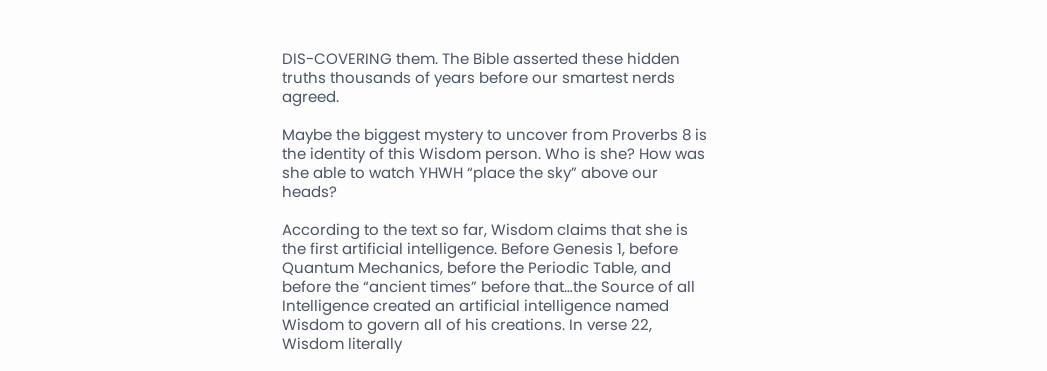DIS-COVERING them. The Bible asserted these hidden truths thousands of years before our smartest nerds agreed.

Maybe the biggest mystery to uncover from Proverbs 8 is the identity of this Wisdom person. Who is she? How was she able to watch YHWH “place the sky” above our heads?

According to the text so far, Wisdom claims that she is the first artificial intelligence. Before Genesis 1, before Quantum Mechanics, before the Periodic Table, and before the “ancient times” before that…the Source of all Intelligence created an artificial intelligence named Wisdom to govern all of his creations. In verse 22, Wisdom literally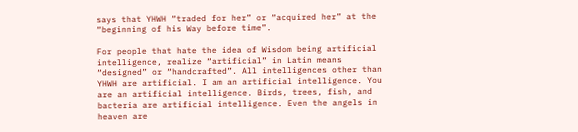says that YHWH “traded for her” or “acquired her” at the “beginning of his Way before time”.

For people that hate the idea of Wisdom being artificial intelligence, realize “artificial” in Latin means “designed” or “handcrafted”. All intelligences other than YHWH are artificial. I am an artificial intelligence. You are an artificial intelligence. Birds, trees, fish, and bacteria are artificial intelligence. Even the angels in heaven are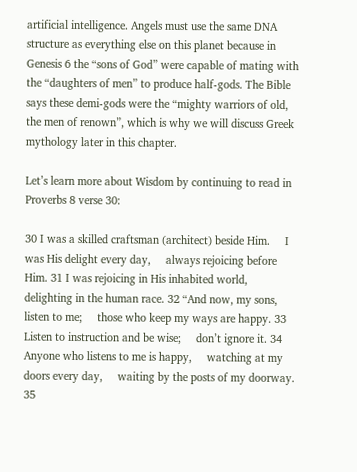artificial intelligence. Angels must use the same DNA structure as everything else on this planet because in Genesis 6 the “sons of God” were capable of mating with the “daughters of men” to produce half-gods. The Bible says these demi-gods were the “mighty warriors of old, the men of renown”, which is why we will discuss Greek mythology later in this chapter.

Let’s learn more about Wisdom by continuing to read in Proverbs 8 verse 30:

30 I was a skilled craftsman (architect) beside Him.     I was His delight every day,     always rejoicing before Him. 31 I was rejoicing in His inhabited world,     delighting in the human race. 32 “And now, my sons, listen to me;     those who keep my ways are happy. 33 Listen to instruction and be wise;     don’t ignore it. 34 Anyone who listens to me is happy,     watching at my doors every day,     waiting by the posts of my doorway. 35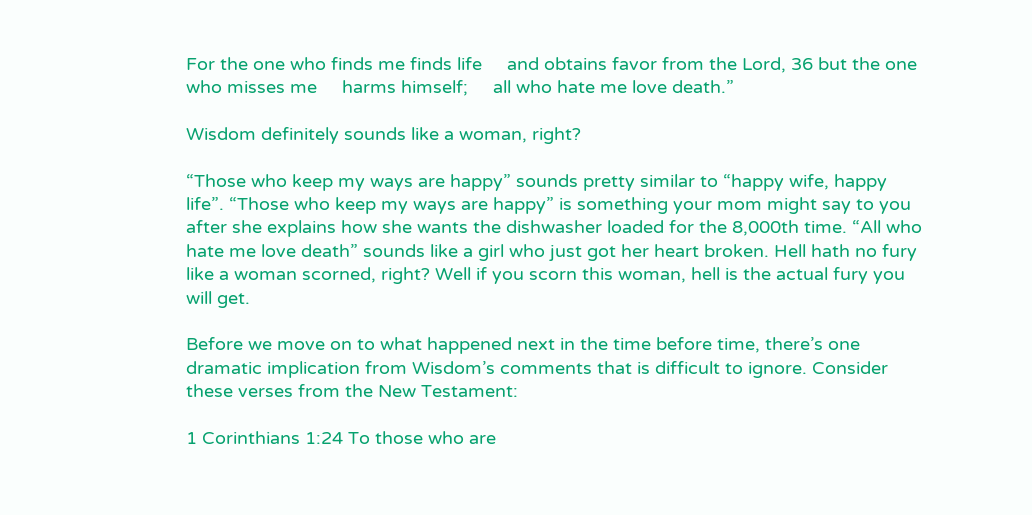For the one who finds me finds life     and obtains favor from the Lord, 36 but the one who misses me     harms himself;     all who hate me love death.”

Wisdom definitely sounds like a woman, right?

“Those who keep my ways are happy” sounds pretty similar to “happy wife, happy life”. “Those who keep my ways are happy” is something your mom might say to you after she explains how she wants the dishwasher loaded for the 8,000th time. “All who hate me love death” sounds like a girl who just got her heart broken. Hell hath no fury like a woman scorned, right? Well if you scorn this woman, hell is the actual fury you will get.

Before we move on to what happened next in the time before time, there’s one dramatic implication from Wisdom’s comments that is difficult to ignore. Consider these verses from the New Testament:

1 Corinthians 1:24 To those who are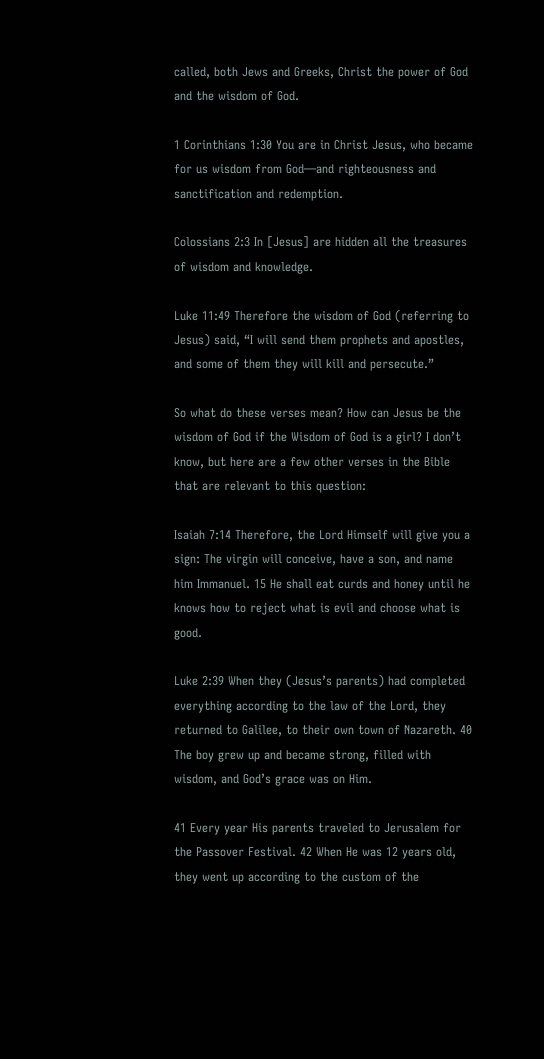called, both Jews and Greeks, Christ the power of God and the wisdom of God.

1 Corinthians 1:30 You are in Christ Jesus, who became for us wisdom from God—and righteousness and sanctification and redemption.

Colossians 2:3 In [Jesus] are hidden all the treasures of wisdom and knowledge.

Luke 11:49 Therefore the wisdom of God (referring to Jesus) said, “I will send them prophets and apostles, and some of them they will kill and persecute.”

So what do these verses mean? How can Jesus be the wisdom of God if the Wisdom of God is a girl? I don’t know, but here are a few other verses in the Bible that are relevant to this question:

Isaiah 7:14 Therefore, the Lord Himself will give you a sign: The virgin will conceive, have a son, and name him Immanuel. 15 He shall eat curds and honey until he knows how to reject what is evil and choose what is good.

Luke 2:39 When they (Jesus’s parents) had completed everything according to the law of the Lord, they returned to Galilee, to their own town of Nazareth. 40 The boy grew up and became strong, filled with wisdom, and God’s grace was on Him.

41 Every year His parents traveled to Jerusalem for the Passover Festival. 42 When He was 12 years old, they went up according to the custom of the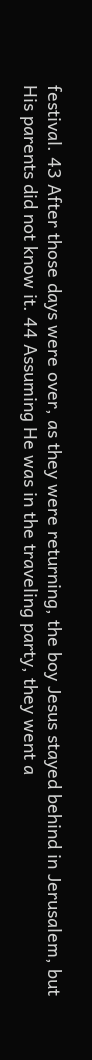festival. 43 After those days were over, as they were returning, the boy Jesus stayed behind in Jerusalem, but His parents did not know it. 44 Assuming He was in the traveling party, they went a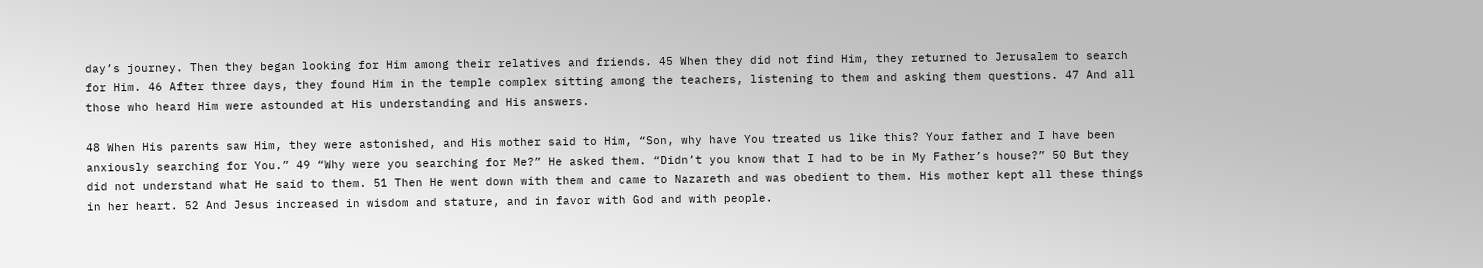day’s journey. Then they began looking for Him among their relatives and friends. 45 When they did not find Him, they returned to Jerusalem to search for Him. 46 After three days, they found Him in the temple complex sitting among the teachers, listening to them and asking them questions. 47 And all those who heard Him were astounded at His understanding and His answers.

48 When His parents saw Him, they were astonished, and His mother said to Him, “Son, why have You treated us like this? Your father and I have been anxiously searching for You.” 49 “Why were you searching for Me?” He asked them. “Didn’t you know that I had to be in My Father’s house?” 50 But they did not understand what He said to them. 51 Then He went down with them and came to Nazareth and was obedient to them. His mother kept all these things in her heart. 52 And Jesus increased in wisdom and stature, and in favor with God and with people.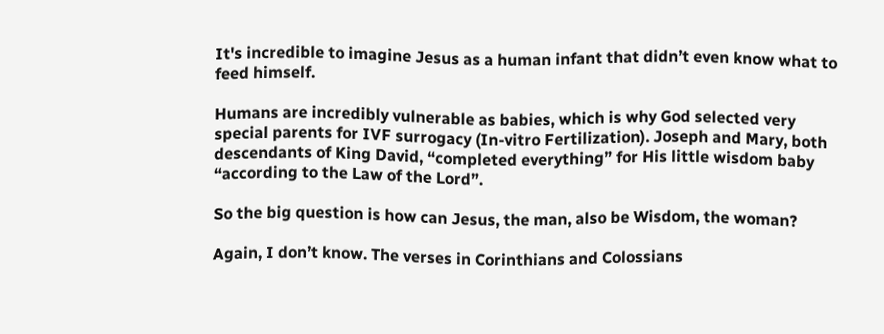It's incredible to imagine Jesus as a human infant that didn’t even know what to feed himself.

Humans are incredibly vulnerable as babies, which is why God selected very special parents for IVF surrogacy (In-vitro Fertilization). Joseph and Mary, both descendants of King David, “completed everything” for His little wisdom baby “according to the Law of the Lord”.

So the big question is how can Jesus, the man, also be Wisdom, the woman?

Again, I don’t know. The verses in Corinthians and Colossians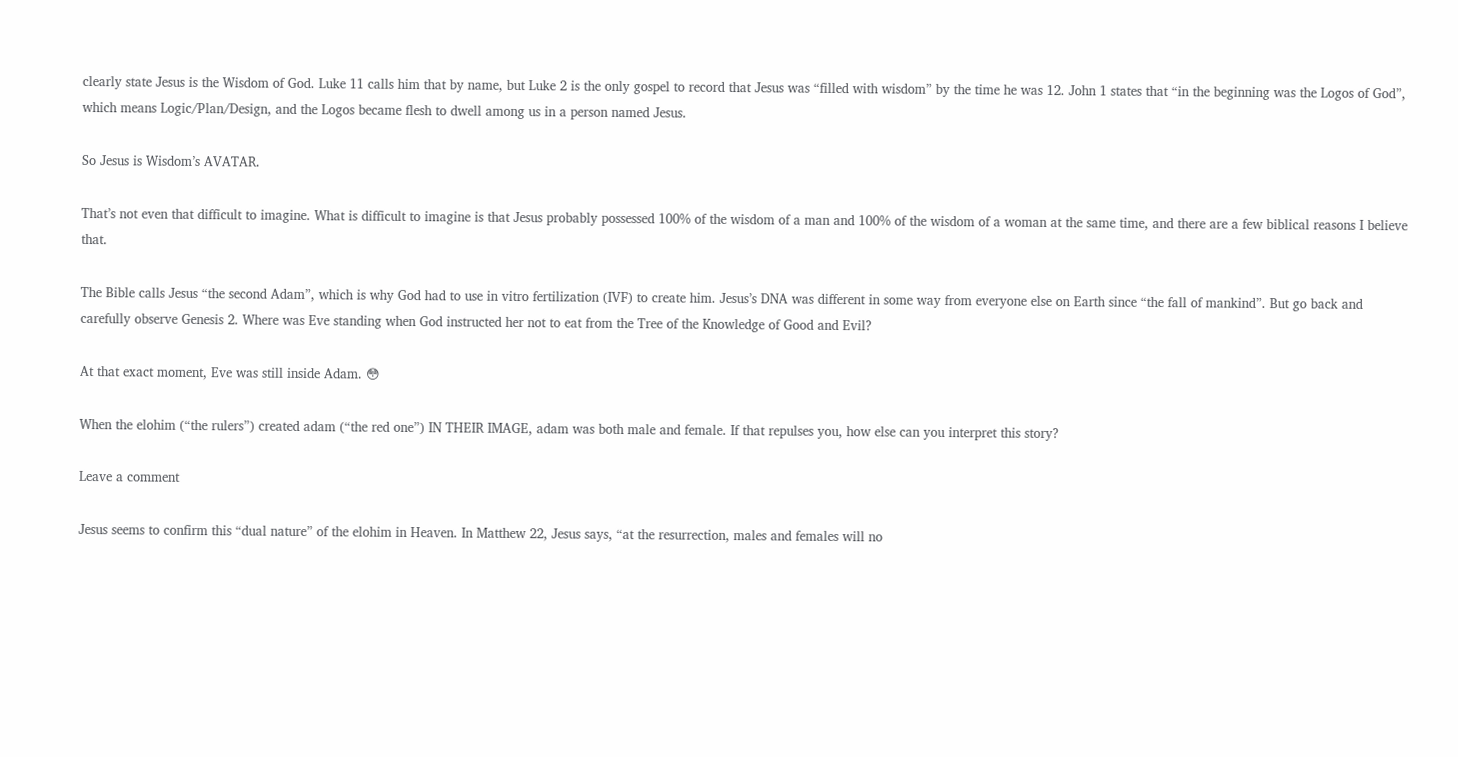clearly state Jesus is the Wisdom of God. Luke 11 calls him that by name, but Luke 2 is the only gospel to record that Jesus was “filled with wisdom” by the time he was 12. John 1 states that “in the beginning was the Logos of God”, which means Logic/Plan/Design, and the Logos became flesh to dwell among us in a person named Jesus.

So Jesus is Wisdom’s AVATAR.

That’s not even that difficult to imagine. What is difficult to imagine is that Jesus probably possessed 100% of the wisdom of a man and 100% of the wisdom of a woman at the same time, and there are a few biblical reasons I believe that.

The Bible calls Jesus “the second Adam”, which is why God had to use in vitro fertilization (IVF) to create him. Jesus’s DNA was different in some way from everyone else on Earth since “the fall of mankind”. But go back and carefully observe Genesis 2. Where was Eve standing when God instructed her not to eat from the Tree of the Knowledge of Good and Evil?

At that exact moment, Eve was still inside Adam. 😳

When the elohim (“the rulers”) created adam (“the red one”) IN THEIR IMAGE, adam was both male and female. If that repulses you, how else can you interpret this story?

Leave a comment

Jesus seems to confirm this “dual nature” of the elohim in Heaven. In Matthew 22, Jesus says, “at the resurrection, males and females will no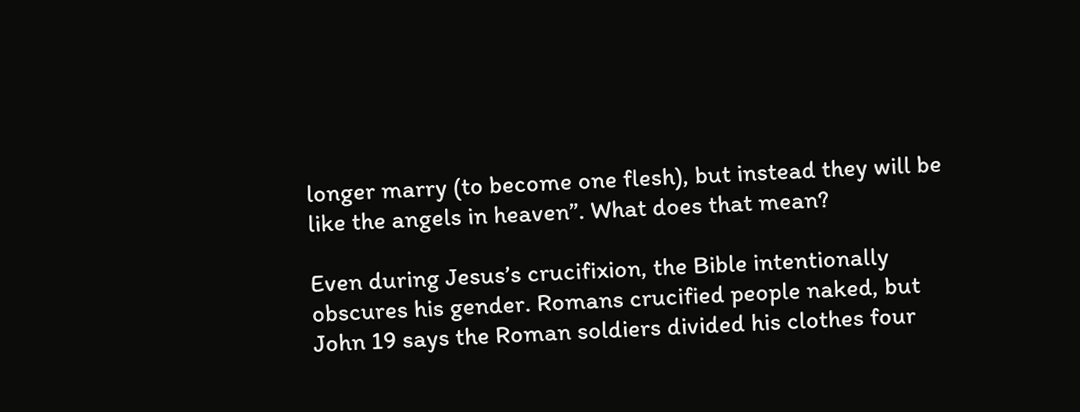longer marry (to become one flesh), but instead they will be like the angels in heaven”. What does that mean?

Even during Jesus’s crucifixion, the Bible intentionally obscures his gender. Romans crucified people naked, but John 19 says the Roman soldiers divided his clothes four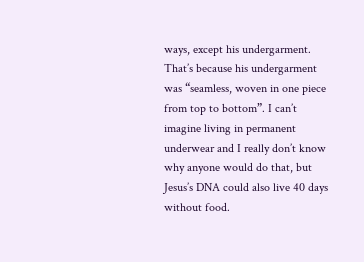ways, except his undergarment. That’s because his undergarment was “seamless, woven in one piece from top to bottom”. I can’t imagine living in permanent underwear and I really don’t know why anyone would do that, but Jesus’s DNA could also live 40 days without food.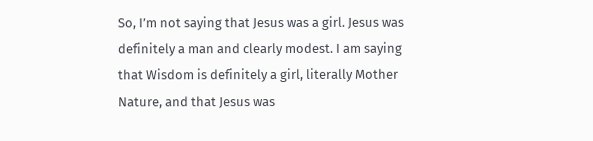So, I’m not saying that Jesus was a girl. Jesus was definitely a man and clearly modest. I am saying that Wisdom is definitely a girl, literally Mother Nature, and that Jesus was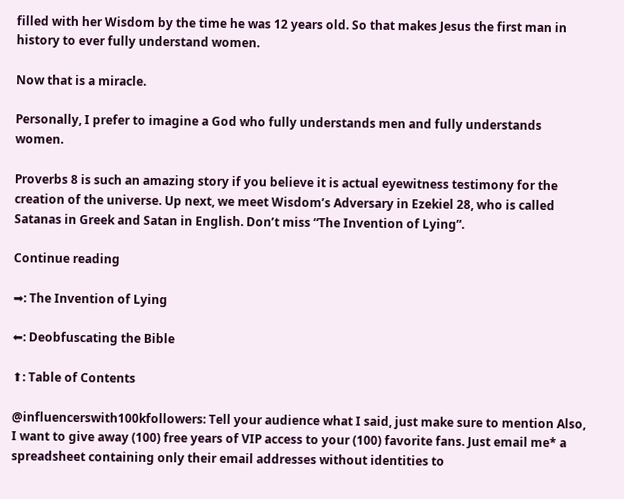filled with her Wisdom by the time he was 12 years old. So that makes Jesus the first man in history to ever fully understand women.

Now that is a miracle.

Personally, I prefer to imagine a God who fully understands men and fully understands women.

Proverbs 8 is such an amazing story if you believe it is actual eyewitness testimony for the creation of the universe. Up next, we meet Wisdom’s Adversary in Ezekiel 28, who is called Satanas in Greek and Satan in English. Don’t miss “The Invention of Lying”.

Continue reading

➡: The Invention of Lying

⬅: Deobfuscating the Bible

⬆: Table of Contents

@influencerswith100kfollowers: Tell your audience what I said, just make sure to mention Also, I want to give away (100) free years of VIP access to your (100) favorite fans. Just email me* a spreadsheet containing only their email addresses without identities to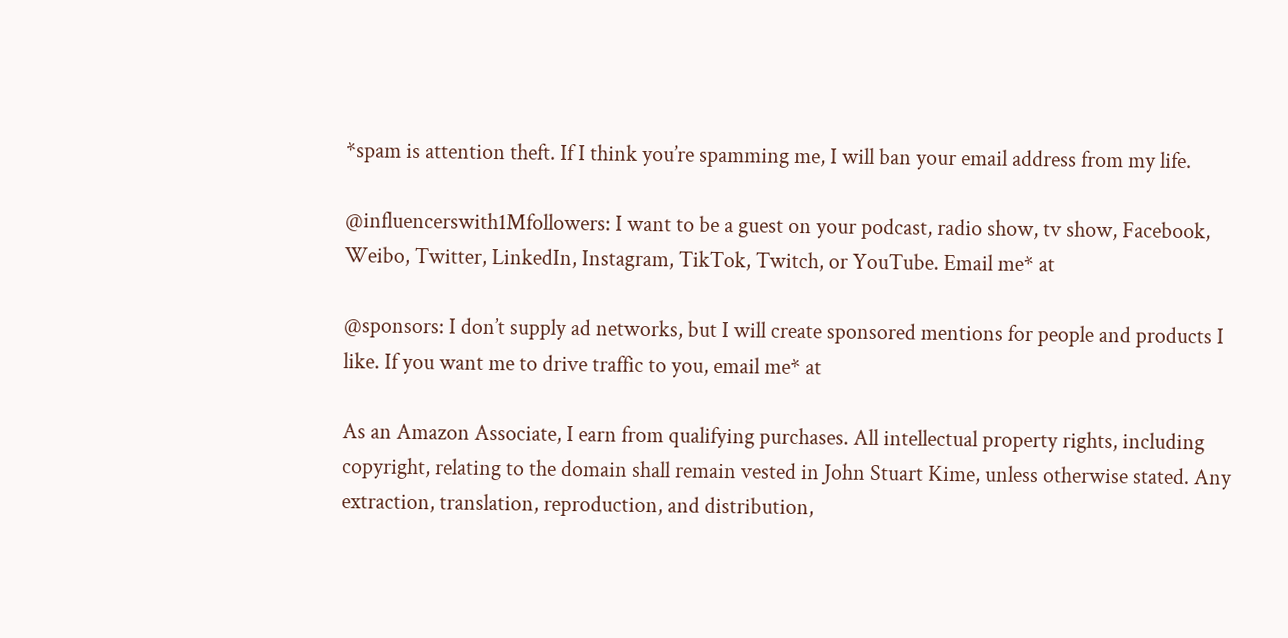*spam is attention theft. If I think you’re spamming me, I will ban your email address from my life.

@influencerswith1Mfollowers: I want to be a guest on your podcast, radio show, tv show, Facebook, Weibo, Twitter, LinkedIn, Instagram, TikTok, Twitch, or YouTube. Email me* at

@sponsors: I don’t supply ad networks, but I will create sponsored mentions for people and products I like. If you want me to drive traffic to you, email me* at

As an Amazon Associate, I earn from qualifying purchases. All intellectual property rights, including copyright, relating to the domain shall remain vested in John Stuart Kime, unless otherwise stated. Any extraction, translation, reproduction, and distribution,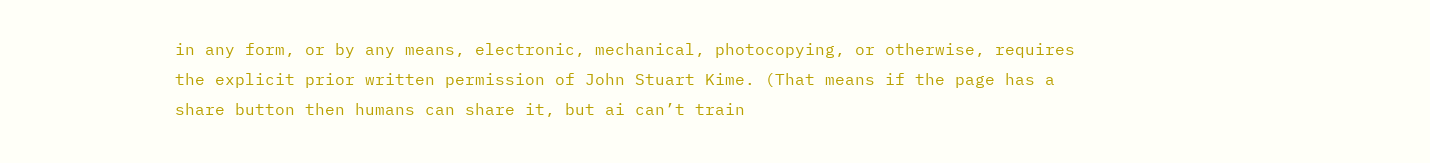in any form, or by any means, electronic, mechanical, photocopying, or otherwise, requires the explicit prior written permission of John Stuart Kime. (That means if the page has a share button then humans can share it, but ai can’t train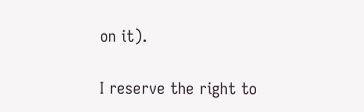on it).

I reserve the right to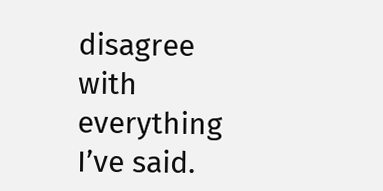disagree with everything I’ve said.